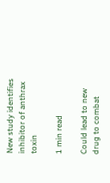New study identifies inhibitor of anthrax toxin

1 min read

Could lead to new drug to combat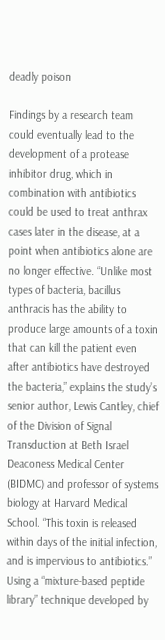deadly poison

Findings by a research team could eventually lead to the development of a protease inhibitor drug, which in combination with antibiotics could be used to treat anthrax cases later in the disease, at a point when antibiotics alone are no longer effective. “Unlike most types of bacteria, bacillus anthracis has the ability to produce large amounts of a toxin that can kill the patient even after antibiotics have destroyed the bacteria,” explains the study’s senior author, Lewis Cantley, chief of the Division of Signal Transduction at Beth Israel Deaconess Medical Center (BIDMC) and professor of systems biology at Harvard Medical School. “This toxin is released within days of the initial infection, and is impervious to antibiotics.” Using a “mixture-based peptide library” technique developed by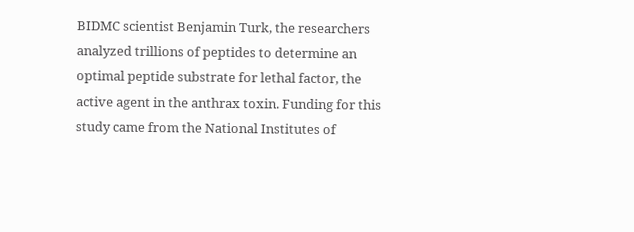BIDMC scientist Benjamin Turk, the researchers analyzed trillions of peptides to determine an optimal peptide substrate for lethal factor, the active agent in the anthrax toxin. Funding for this study came from the National Institutes of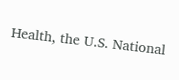Health, the U.S. National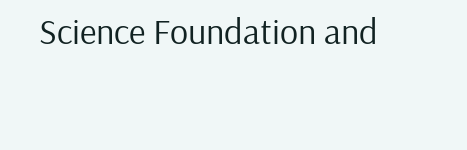Science Foundation and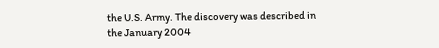the U.S. Army. The discovery was described in the January 2004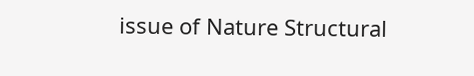issue of Nature Structural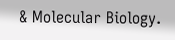& Molecular Biology.